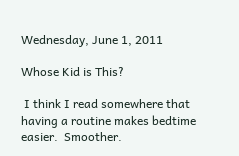Wednesday, June 1, 2011

Whose Kid is This?

 I think I read somewhere that having a routine makes bedtime easier.  Smoother.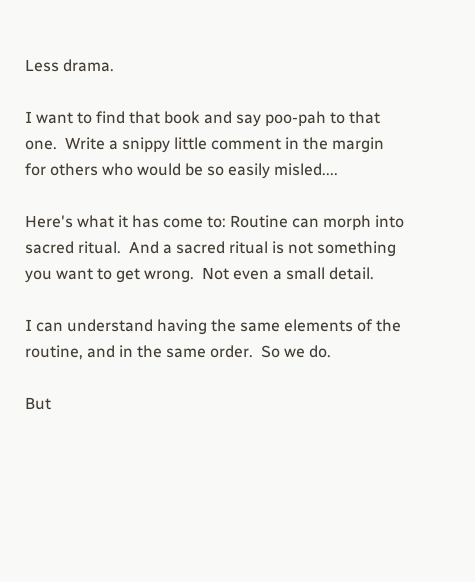Less drama.

I want to find that book and say poo-pah to that one.  Write a snippy little comment in the margin for others who would be so easily misled....

Here's what it has come to: Routine can morph into sacred ritual.  And a sacred ritual is not something you want to get wrong.  Not even a small detail.

I can understand having the same elements of the routine, and in the same order.  So we do.

But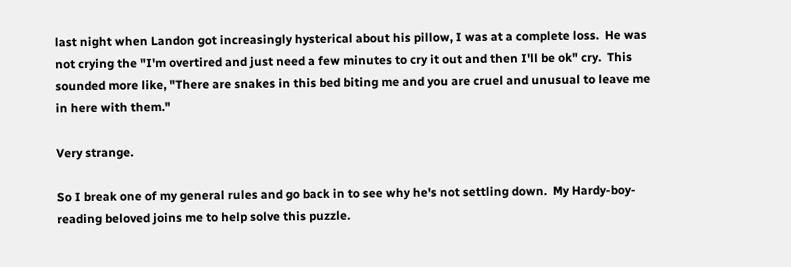last night when Landon got increasingly hysterical about his pillow, I was at a complete loss.  He was not crying the "I'm overtired and just need a few minutes to cry it out and then I'll be ok" cry.  This sounded more like, "There are snakes in this bed biting me and you are cruel and unusual to leave me in here with them."

Very strange.

So I break one of my general rules and go back in to see why he's not settling down.  My Hardy-boy- reading beloved joins me to help solve this puzzle.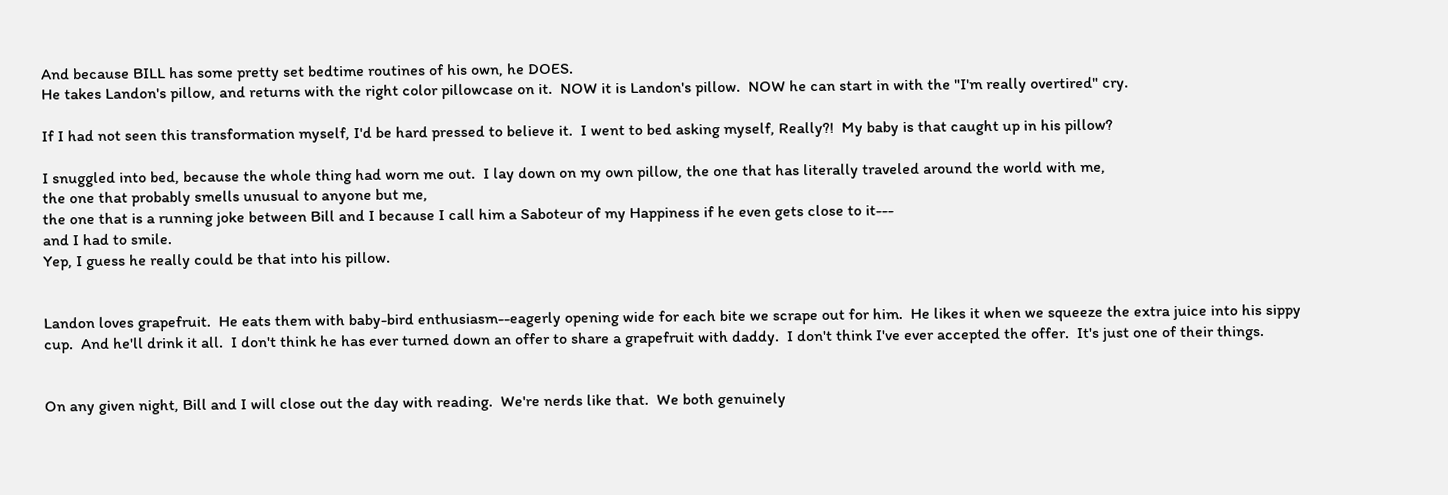And because BILL has some pretty set bedtime routines of his own, he DOES.
He takes Landon's pillow, and returns with the right color pillowcase on it.  NOW it is Landon's pillow.  NOW he can start in with the "I'm really overtired" cry.

If I had not seen this transformation myself, I'd be hard pressed to believe it.  I went to bed asking myself, Really?!  My baby is that caught up in his pillow?

I snuggled into bed, because the whole thing had worn me out.  I lay down on my own pillow, the one that has literally traveled around the world with me,
the one that probably smells unusual to anyone but me,
the one that is a running joke between Bill and I because I call him a Saboteur of my Happiness if he even gets close to it---
and I had to smile.
Yep, I guess he really could be that into his pillow.


Landon loves grapefruit.  He eats them with baby-bird enthusiasm--eagerly opening wide for each bite we scrape out for him.  He likes it when we squeeze the extra juice into his sippy cup.  And he'll drink it all.  I don't think he has ever turned down an offer to share a grapefruit with daddy.  I don't think I've ever accepted the offer.  It's just one of their things.


On any given night, Bill and I will close out the day with reading.  We're nerds like that.  We both genuinely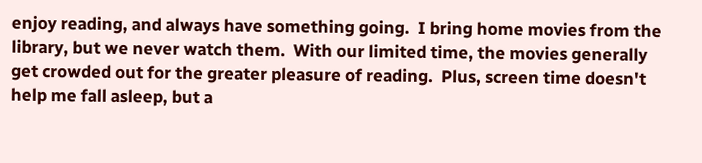enjoy reading, and always have something going.  I bring home movies from the library, but we never watch them.  With our limited time, the movies generally get crowded out for the greater pleasure of reading.  Plus, screen time doesn't help me fall asleep, but a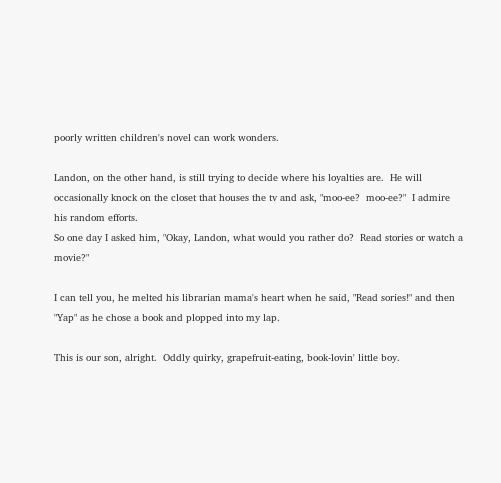poorly written children's novel can work wonders.

Landon, on the other hand, is still trying to decide where his loyalties are.  He will occasionally knock on the closet that houses the tv and ask, "moo-ee?  moo-ee?"  I admire his random efforts.
So one day I asked him, "Okay, Landon, what would you rather do?  Read stories or watch a movie?"

I can tell you, he melted his librarian mama's heart when he said, "Read sories!" and then "Yap" as he chose a book and plopped into my lap.

This is our son, alright.  Oddly quirky, grapefruit-eating, book-lovin' little boy.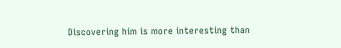Discovering him is more interesting than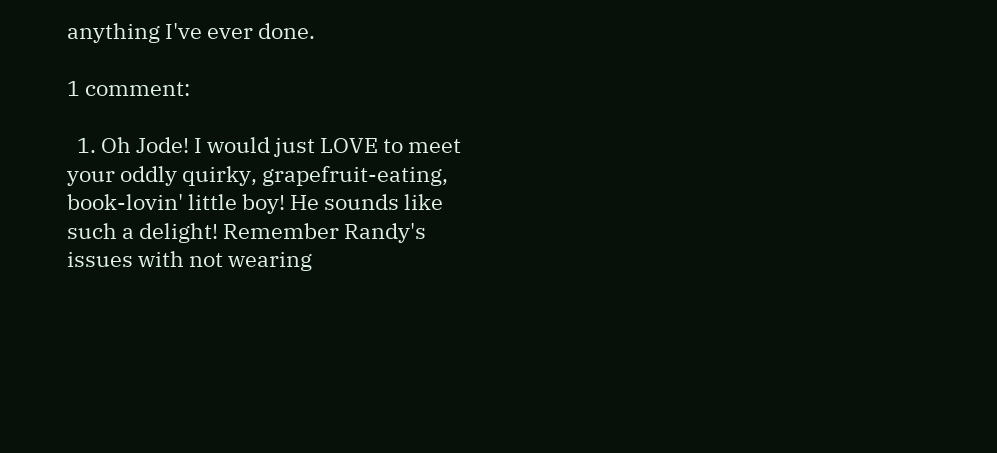anything I've ever done.

1 comment:

  1. Oh Jode! I would just LOVE to meet your oddly quirky, grapefruit-eating, book-lovin' little boy! He sounds like such a delight! Remember Randy's issues with not wearing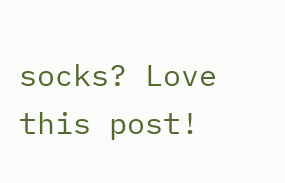socks? Love this post!